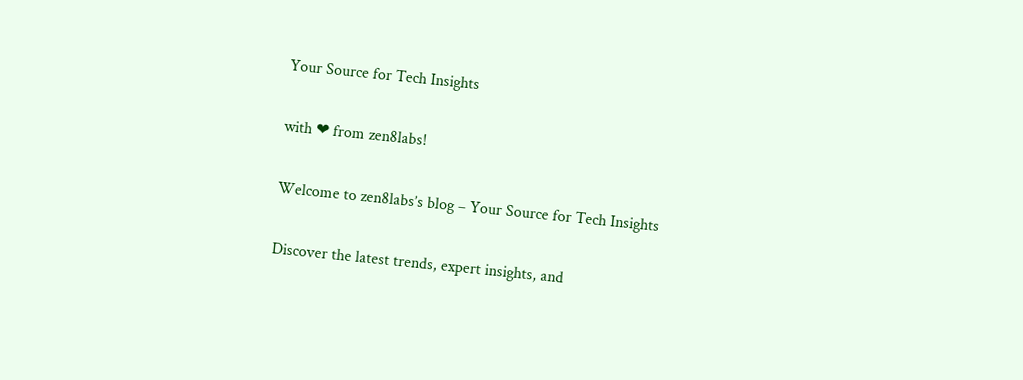Your Source for Tech Insights

with ❤ from zen8labs!

Welcome to zen8labs’s blog – Your Source for Tech Insights

Discover the latest trends, expert insights, and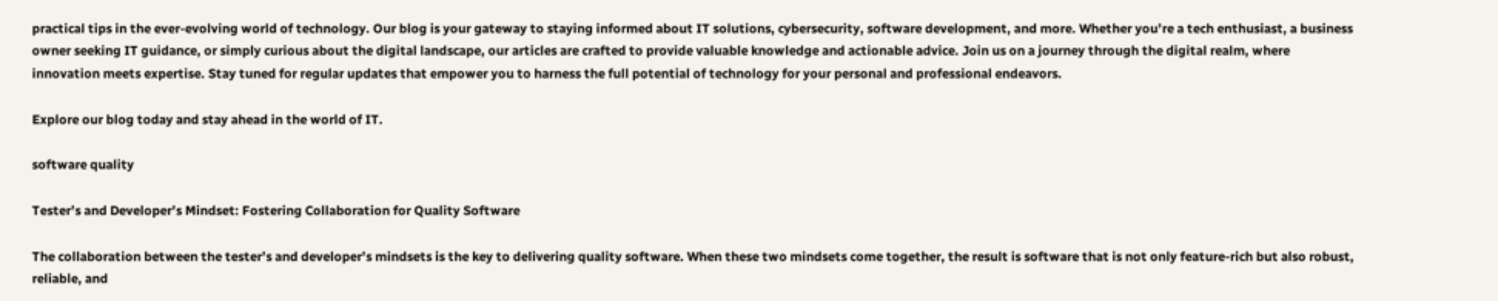practical tips in the ever-evolving world of technology. Our blog is your gateway to staying informed about IT solutions, cybersecurity, software development, and more. Whether you’re a tech enthusiast, a business owner seeking IT guidance, or simply curious about the digital landscape, our articles are crafted to provide valuable knowledge and actionable advice. Join us on a journey through the digital realm, where innovation meets expertise. Stay tuned for regular updates that empower you to harness the full potential of technology for your personal and professional endeavors.

Explore our blog today and stay ahead in the world of IT.

software quality

Tester’s and Developer’s Mindset: Fostering Collaboration for Quality Software

The collaboration between the tester’s and developer’s mindsets is the key to delivering quality software. When these two mindsets come together, the result is software that is not only feature-rich but also robust, reliable, and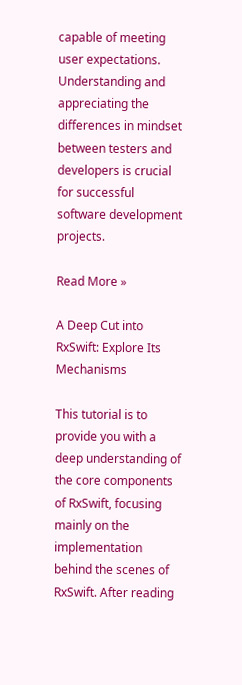capable of meeting user expectations. Understanding and appreciating the differences in mindset between testers and developers is crucial for successful software development projects.

Read More »

A Deep Cut into RxSwift: Explore Its Mechanisms

This tutorial is to provide you with a deep understanding of the core components of RxSwift, focusing mainly on the implementation behind the scenes of RxSwift. After reading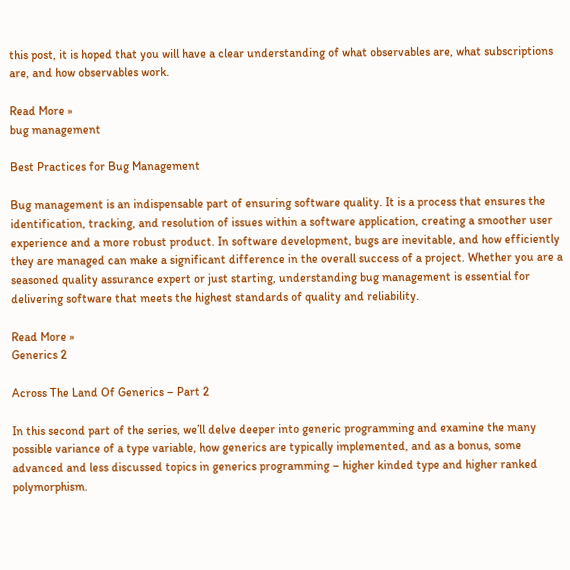this post, it is hoped that you will have a clear understanding of what observables are, what subscriptions are, and how observables work.

Read More »
bug management

Best Practices for Bug Management

Bug management is an indispensable part of ensuring software quality. It is a process that ensures the identification, tracking, and resolution of issues within a software application, creating a smoother user experience and a more robust product. In software development, bugs are inevitable, and how efficiently they are managed can make a significant difference in the overall success of a project. Whether you are a seasoned quality assurance expert or just starting, understanding bug management is essential for delivering software that meets the highest standards of quality and reliability.

Read More »
Generics 2

Across The Land Of Generics – Part 2

In this second part of the series, we’ll delve deeper into generic programming and examine the many possible variance of a type variable, how generics are typically implemented, and as a bonus, some advanced and less discussed topics in generics programming – higher kinded type and higher ranked polymorphism.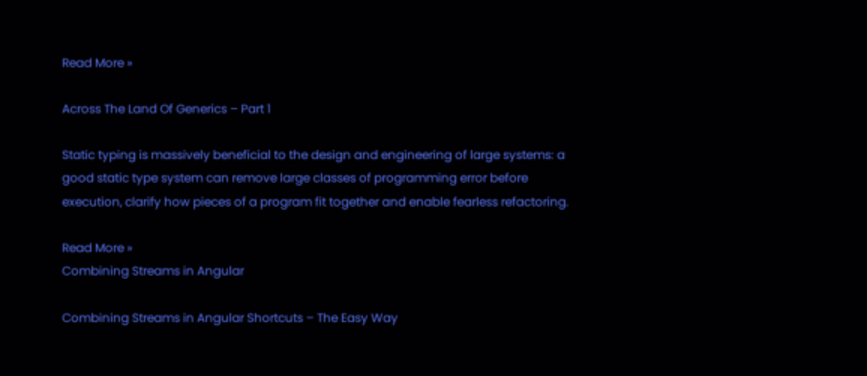Read More »

Across The Land Of Generics – Part 1

Static typing is massively beneficial to the design and engineering of large systems: a good static type system can remove large classes of programming error before execution, clarify how pieces of a program fit together and enable fearless refactoring.

Read More »
Combining Streams in Angular

Combining Streams in Angular Shortcuts – The Easy Way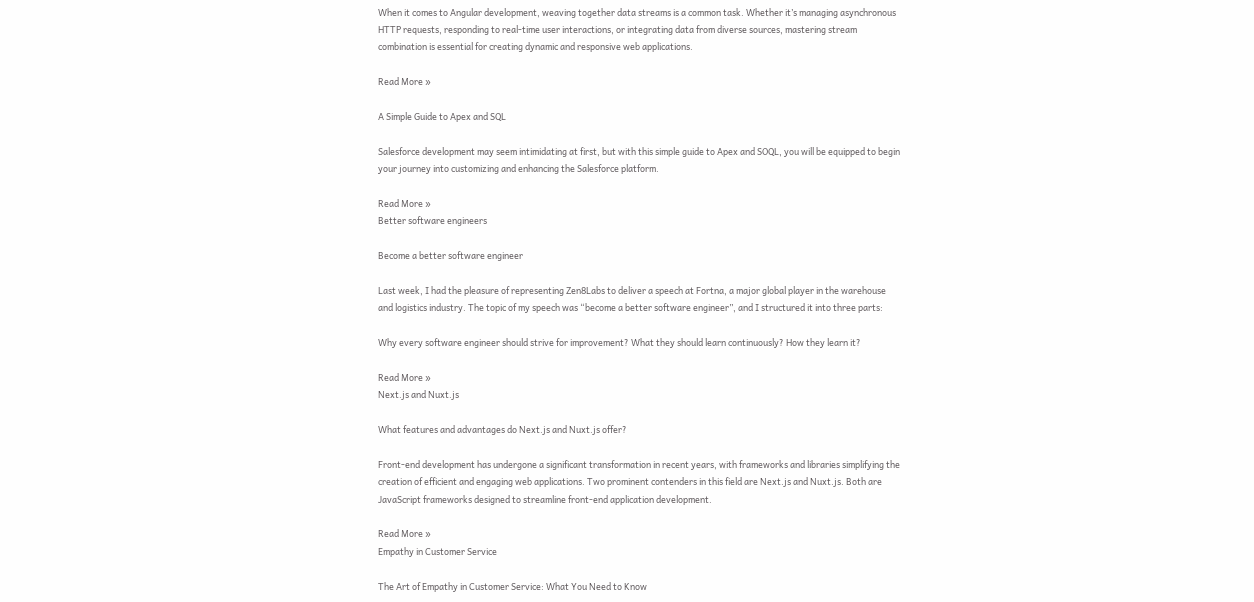When it comes to Angular development, weaving together data streams is a common task. Whether it’s managing asynchronous HTTP requests, responding to real-time user interactions, or integrating data from diverse sources, mastering stream combination is essential for creating dynamic and responsive web applications.

Read More »

A Simple Guide to Apex and SQL

Salesforce development may seem intimidating at first, but with this simple guide to Apex and SOQL, you will be equipped to begin your journey into customizing and enhancing the Salesforce platform.

Read More »
Better software engineers

Become a better software engineer

Last week, I had the pleasure of representing Zen8Labs to deliver a speech at Fortna, a major global player in the warehouse and logistics industry. The topic of my speech was “become a better software engineer”, and I structured it into three parts:

Why every software engineer should strive for improvement? What they should learn continuously? How they learn it?

Read More »
Next.js and Nuxt.js

What features and advantages do Next.js and Nuxt.js offer?

Front-end development has undergone a significant transformation in recent years, with frameworks and libraries simplifying the creation of efficient and engaging web applications. Two prominent contenders in this field are Next.js and Nuxt.js. Both are JavaScript frameworks designed to streamline front-end application development.

Read More »
Empathy in Customer Service

The Art of Empathy in Customer Service: What You Need to Know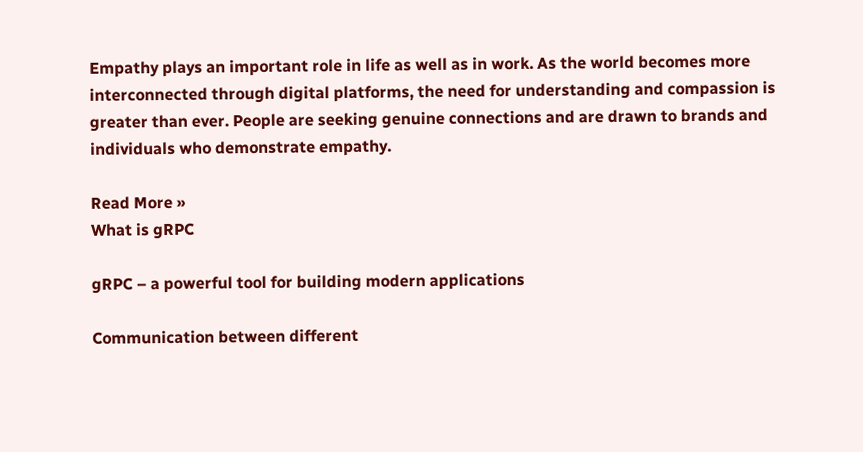Empathy plays an important role in life as well as in work. As the world becomes more interconnected through digital platforms, the need for understanding and compassion is greater than ever. People are seeking genuine connections and are drawn to brands and individuals who demonstrate empathy.

Read More »
What is gRPC

gRPC – a powerful tool for building modern applications

Communication between different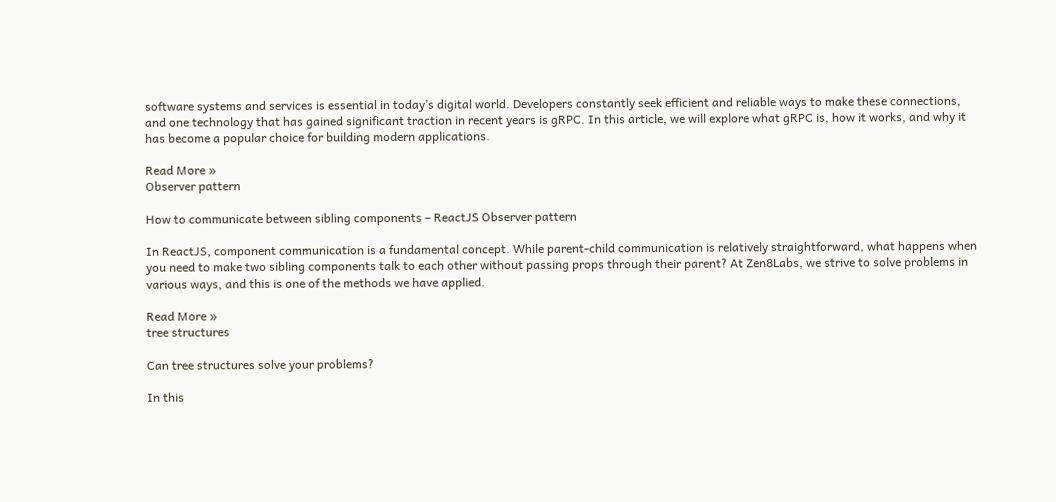software systems and services is essential in today’s digital world. Developers constantly seek efficient and reliable ways to make these connections, and one technology that has gained significant traction in recent years is gRPC. In this article, we will explore what gRPC is, how it works, and why it has become a popular choice for building modern applications.

Read More »
Observer pattern

How to communicate between sibling components – ReactJS Observer pattern

In ReactJS, component communication is a fundamental concept. While parent-child communication is relatively straightforward, what happens when you need to make two sibling components talk to each other without passing props through their parent? At Zen8Labs, we strive to solve problems in various ways, and this is one of the methods we have applied.

Read More »
tree structures

Can tree structures solve your problems?

In this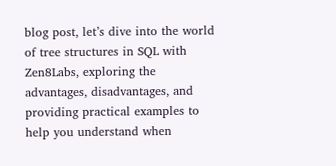blog post, let’s dive into the world of tree structures in SQL with Zen8Labs, exploring the advantages, disadvantages, and providing practical examples to help you understand when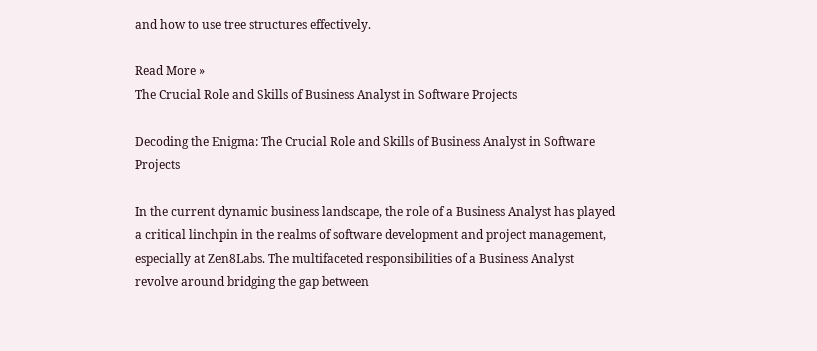and how to use tree structures effectively.

Read More »
The Crucial Role and Skills of Business Analyst in Software Projects

Decoding the Enigma: The Crucial Role and Skills of Business Analyst in Software Projects

In the current dynamic business landscape, the role of a Business Analyst has played a critical linchpin in the realms of software development and project management, especially at Zen8Labs. The multifaceted responsibilities of a Business Analyst revolve around bridging the gap between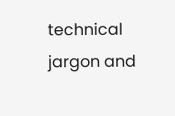technical jargon and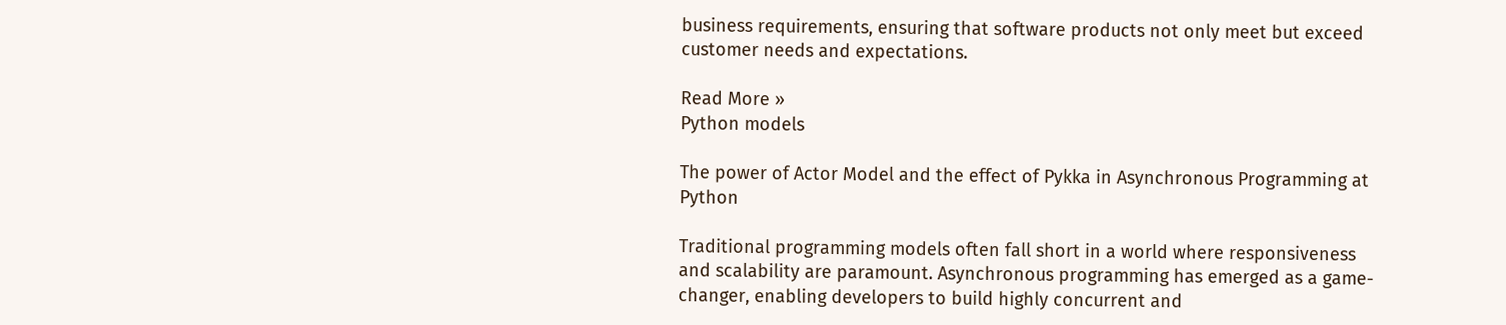business requirements, ensuring that software products not only meet but exceed customer needs and expectations.

Read More »
Python models

The power of Actor Model and the effect of Pykka in Asynchronous Programming at Python

Traditional programming models often fall short in a world where responsiveness and scalability are paramount. Asynchronous programming has emerged as a game-changer, enabling developers to build highly concurrent and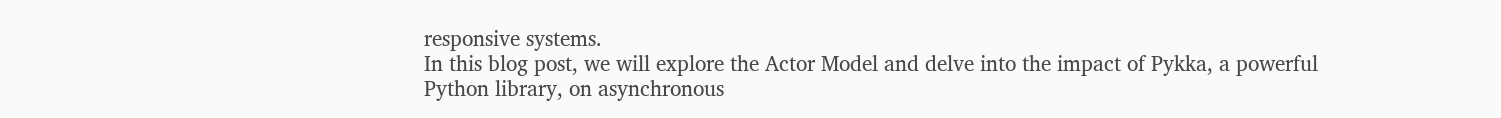responsive systems.
In this blog post, we will explore the Actor Model and delve into the impact of Pykka, a powerful Python library, on asynchronous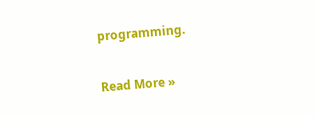programming.

Read More »